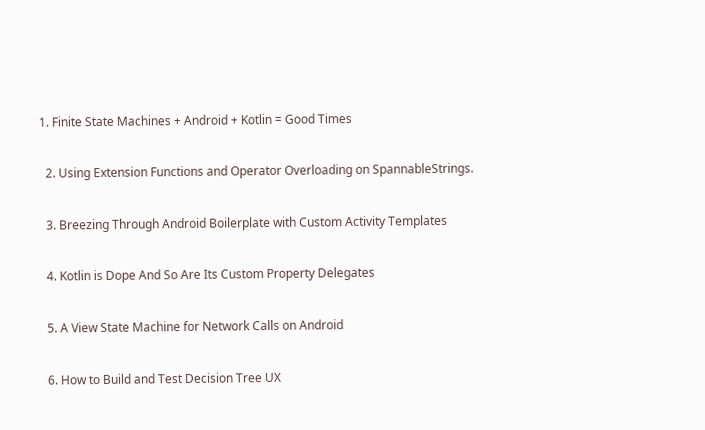1. Finite State Machines + Android + Kotlin = Good Times

  2. Using Extension Functions and Operator Overloading on SpannableStrings.

  3. Breezing Through Android Boilerplate with Custom Activity Templates

  4. Kotlin is Dope And So Are Its Custom Property Delegates

  5. A View State Machine for Network Calls on Android

  6. How to Build and Test Decision Tree UX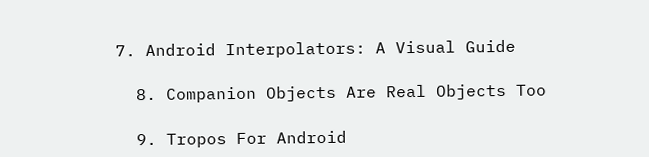7. Android Interpolators: A Visual Guide

  8. Companion Objects Are Real Objects Too

  9. Tropos For Android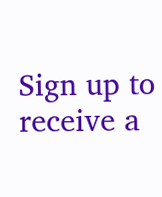Sign up to receive a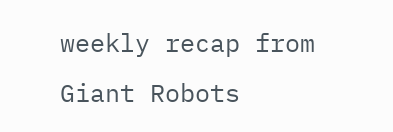weekly recap from Giant Robots